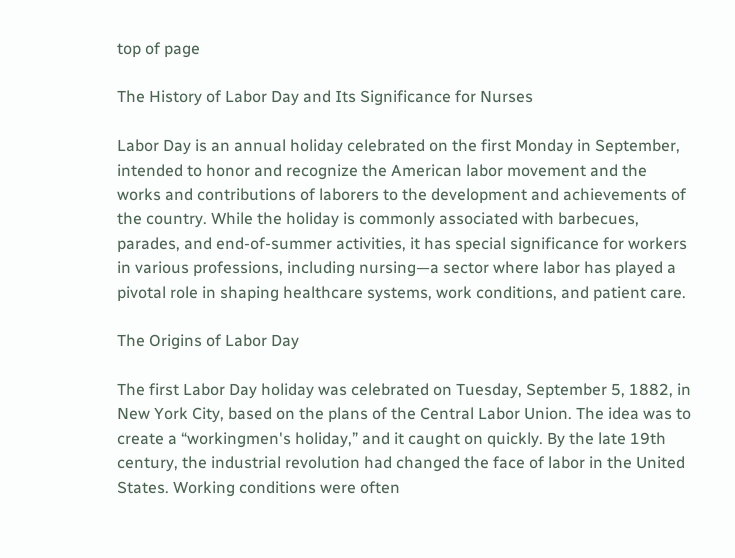top of page

The History of Labor Day and Its Significance for Nurses

Labor Day is an annual holiday celebrated on the first Monday in September, intended to honor and recognize the American labor movement and the works and contributions of laborers to the development and achievements of the country. While the holiday is commonly associated with barbecues, parades, and end-of-summer activities, it has special significance for workers in various professions, including nursing—a sector where labor has played a pivotal role in shaping healthcare systems, work conditions, and patient care.

The Origins of Labor Day

The first Labor Day holiday was celebrated on Tuesday, September 5, 1882, in New York City, based on the plans of the Central Labor Union. The idea was to create a “workingmen's holiday,” and it caught on quickly. By the late 19th century, the industrial revolution had changed the face of labor in the United States. Working conditions were often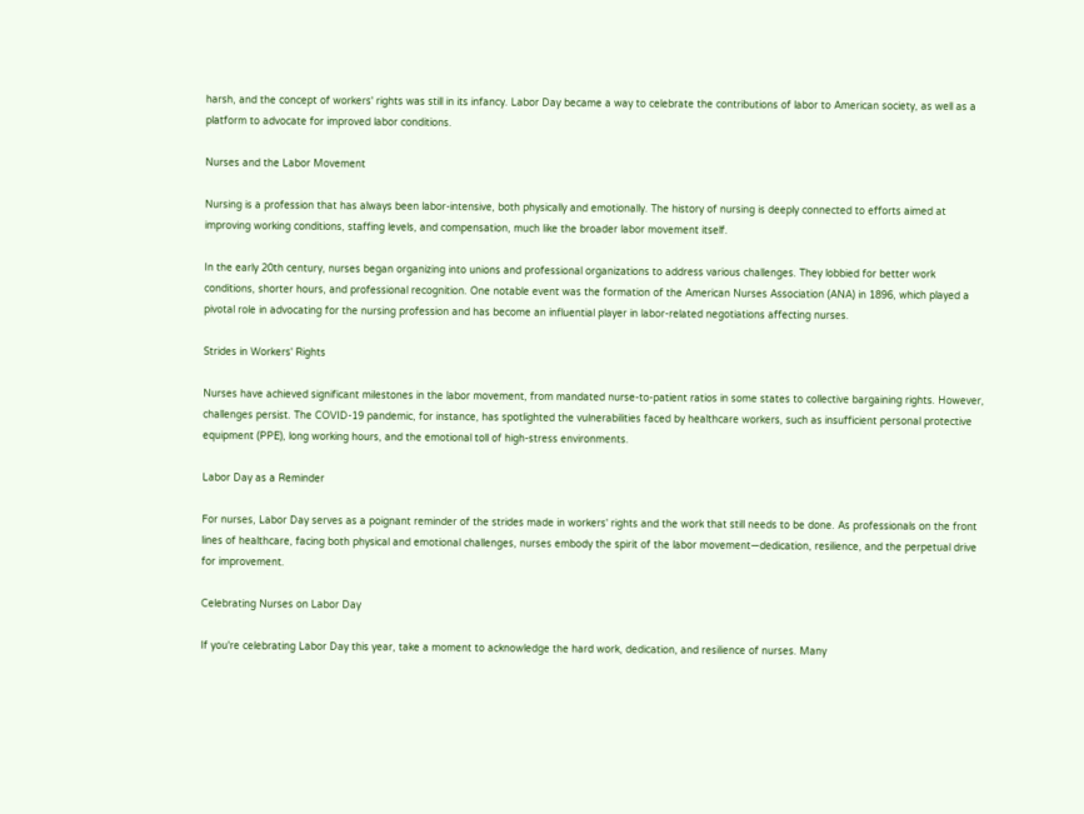harsh, and the concept of workers' rights was still in its infancy. Labor Day became a way to celebrate the contributions of labor to American society, as well as a platform to advocate for improved labor conditions.

Nurses and the Labor Movement

Nursing is a profession that has always been labor-intensive, both physically and emotionally. The history of nursing is deeply connected to efforts aimed at improving working conditions, staffing levels, and compensation, much like the broader labor movement itself.

In the early 20th century, nurses began organizing into unions and professional organizations to address various challenges. They lobbied for better work conditions, shorter hours, and professional recognition. One notable event was the formation of the American Nurses Association (ANA) in 1896, which played a pivotal role in advocating for the nursing profession and has become an influential player in labor-related negotiations affecting nurses.

Strides in Workers' Rights

Nurses have achieved significant milestones in the labor movement, from mandated nurse-to-patient ratios in some states to collective bargaining rights. However, challenges persist. The COVID-19 pandemic, for instance, has spotlighted the vulnerabilities faced by healthcare workers, such as insufficient personal protective equipment (PPE), long working hours, and the emotional toll of high-stress environments.

Labor Day as a Reminder

For nurses, Labor Day serves as a poignant reminder of the strides made in workers' rights and the work that still needs to be done. As professionals on the front lines of healthcare, facing both physical and emotional challenges, nurses embody the spirit of the labor movement—dedication, resilience, and the perpetual drive for improvement.

Celebrating Nurses on Labor Day

If you're celebrating Labor Day this year, take a moment to acknowledge the hard work, dedication, and resilience of nurses. Many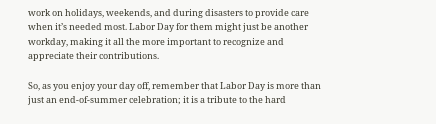work on holidays, weekends, and during disasters to provide care when it’s needed most. Labor Day for them might just be another workday, making it all the more important to recognize and appreciate their contributions.

So, as you enjoy your day off, remember that Labor Day is more than just an end-of-summer celebration; it is a tribute to the hard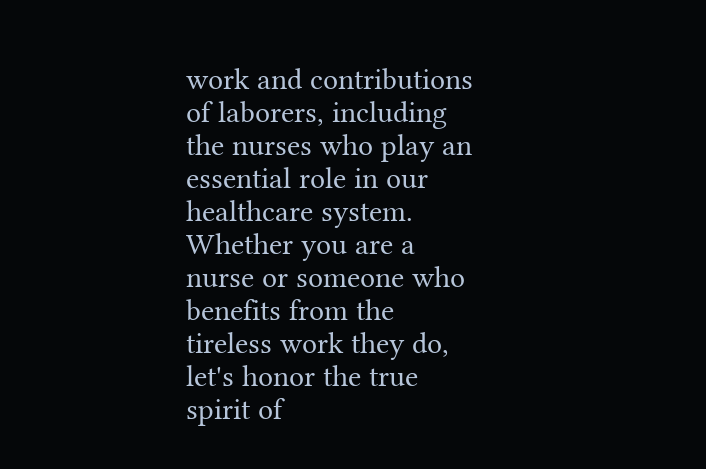work and contributions of laborers, including the nurses who play an essential role in our healthcare system. Whether you are a nurse or someone who benefits from the tireless work they do, let's honor the true spirit of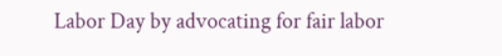Labor Day by advocating for fair labor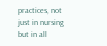practices, not just in nursing but in all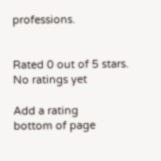professions.


Rated 0 out of 5 stars.
No ratings yet

Add a rating
bottom of page